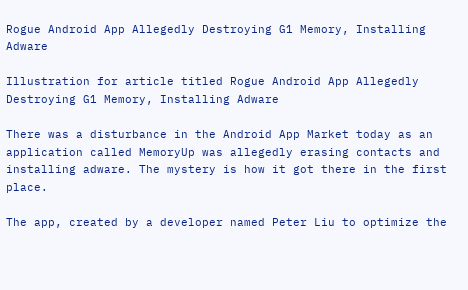Rogue Android App Allegedly Destroying G1 Memory, Installing Adware

Illustration for article titled Rogue Android App Allegedly Destroying G1 Memory, Installing Adware

There was a disturbance in the Android App Market today as an application called MemoryUp was allegedly erasing contacts and installing adware. The mystery is how it got there in the first place.

The app, created by a developer named Peter Liu to optimize the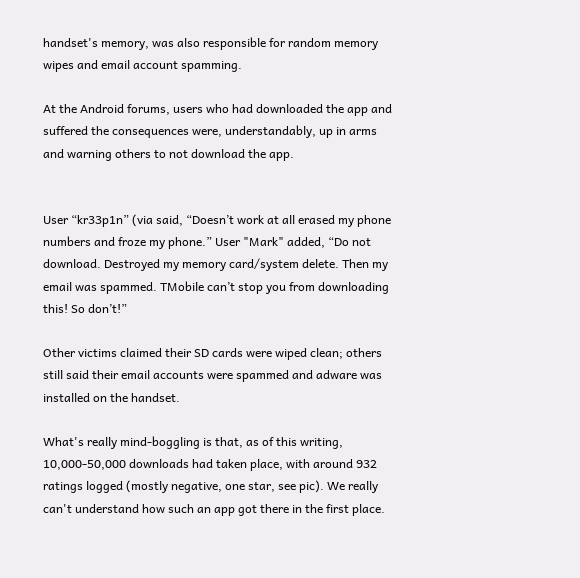handset's memory, was also responsible for random memory wipes and email account spamming.

At the Android forums, users who had downloaded the app and suffered the consequences were, understandably, up in arms and warning others to not download the app.


User “kr33p1n” (via said, “Doesn’t work at all erased my phone numbers and froze my phone.” User "Mark" added, “Do not download. Destroyed my memory card/system delete. Then my email was spammed. TMobile can’t stop you from downloading this! So don’t!”

Other victims claimed their SD cards were wiped clean; others still said their email accounts were spammed and adware was installed on the handset.

What's really mind-boggling is that, as of this writing, 10,000-50,000 downloads had taken place, with around 932 ratings logged (mostly negative, one star, see pic). We really can't understand how such an app got there in the first place.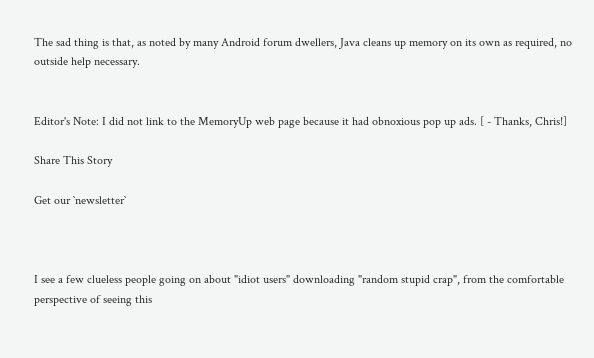The sad thing is that, as noted by many Android forum dwellers, Java cleans up memory on its own as required, no outside help necessary.


Editor's Note: I did not link to the MemoryUp web page because it had obnoxious pop up ads. [ - Thanks, Chris!]

Share This Story

Get our `newsletter`



I see a few clueless people going on about "idiot users" downloading "random stupid crap", from the comfortable perspective of seeing this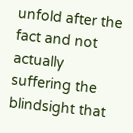unfold after the fact and not actually suffering the blindsight that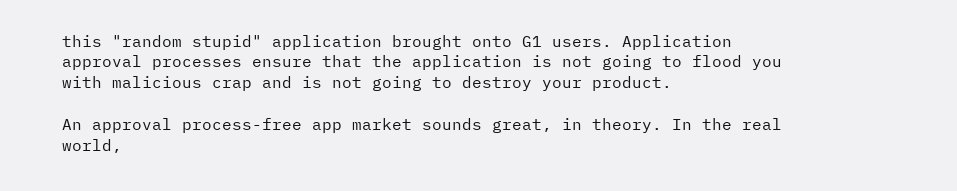this "random stupid" application brought onto G1 users. Application approval processes ensure that the application is not going to flood you with malicious crap and is not going to destroy your product.

An approval process-free app market sounds great, in theory. In the real world,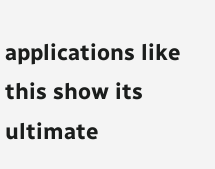applications like this show its ultimate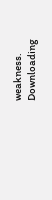weakness. Downloading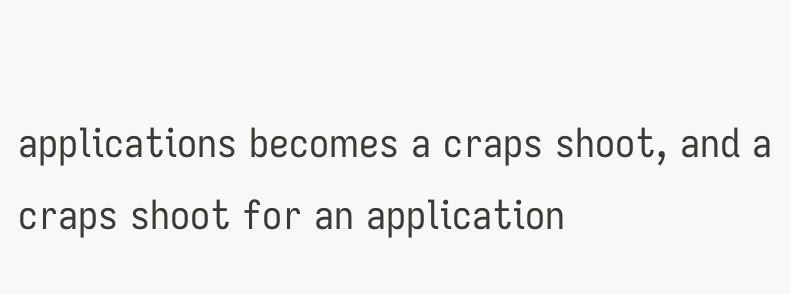applications becomes a craps shoot, and a craps shoot for an application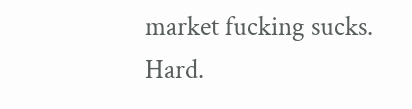market fucking sucks. Hard.